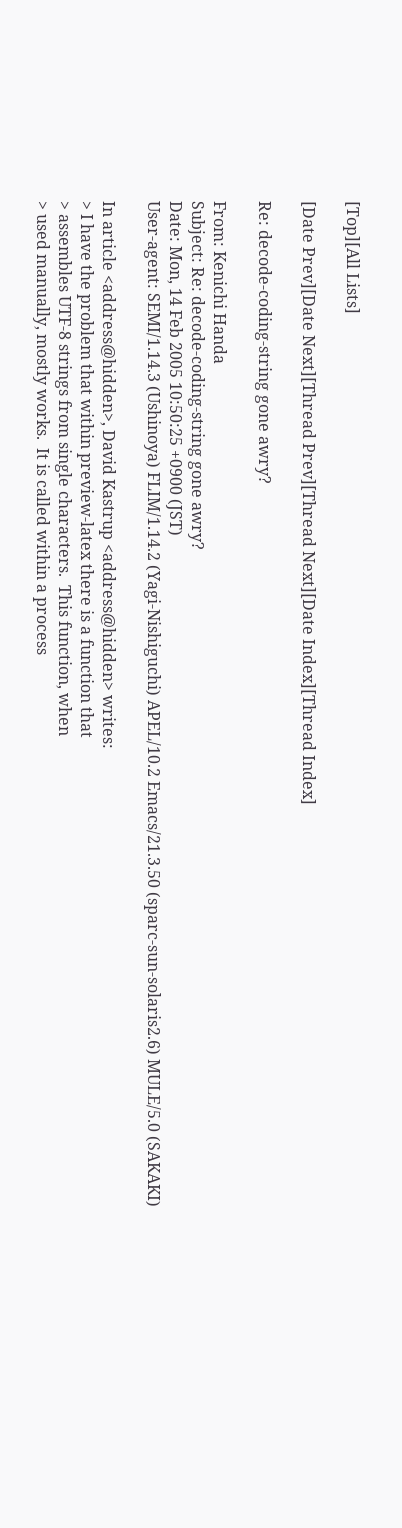[Top][All Lists]

[Date Prev][Date Next][Thread Prev][Thread Next][Date Index][Thread Index]

Re: decode-coding-string gone awry?

From: Kenichi Handa
Subject: Re: decode-coding-string gone awry?
Date: Mon, 14 Feb 2005 10:50:25 +0900 (JST)
User-agent: SEMI/1.14.3 (Ushinoya) FLIM/1.14.2 (Yagi-Nishiguchi) APEL/10.2 Emacs/21.3.50 (sparc-sun-solaris2.6) MULE/5.0 (SAKAKI)

In article <address@hidden>, David Kastrup <address@hidden> writes:
> I have the problem that within preview-latex there is a function that
> assembles UTF-8 strings from single characters.  This function, when
> used manually, mostly works.  It is called within a process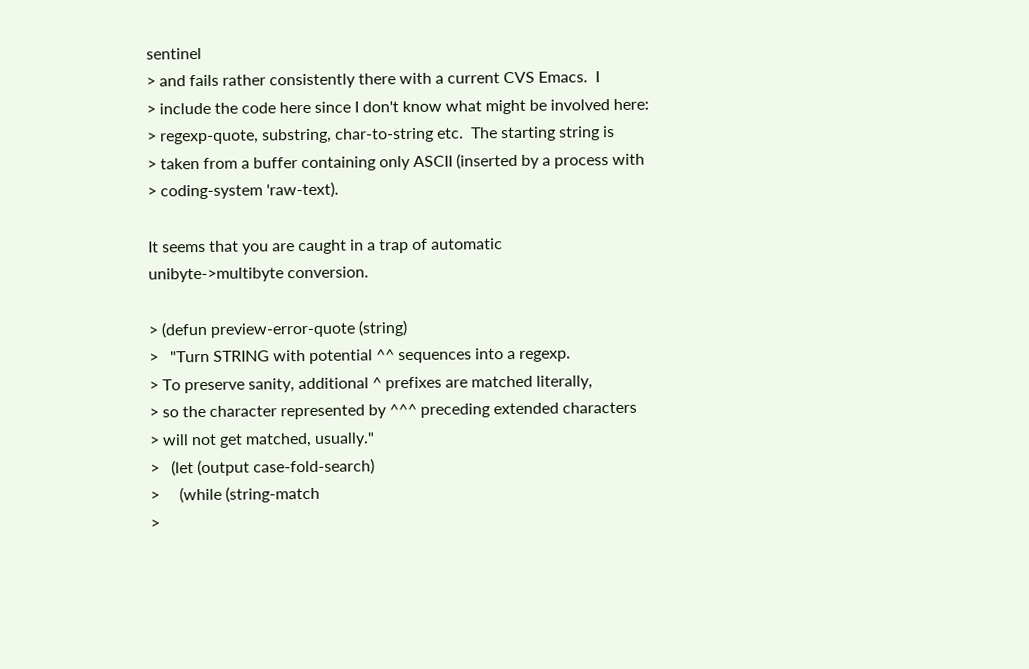sentinel
> and fails rather consistently there with a current CVS Emacs.  I
> include the code here since I don't know what might be involved here:
> regexp-quote, substring, char-to-string etc.  The starting string is
> taken from a buffer containing only ASCII (inserted by a process with
> coding-system 'raw-text).

It seems that you are caught in a trap of automatic
unibyte->multibyte conversion.

> (defun preview-error-quote (string)
>   "Turn STRING with potential ^^ sequences into a regexp.
> To preserve sanity, additional ^ prefixes are matched literally,
> so the character represented by ^^^ preceding extended characters
> will not get matched, usually."
>   (let (output case-fold-search)
>     (while (string-match
>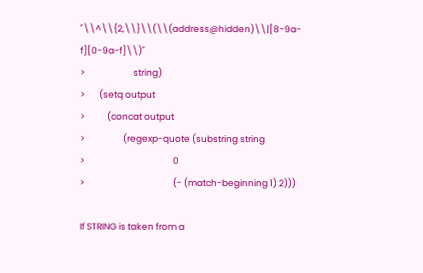"\\^\\{2,\\}\\(\\(address@hidden)\\|[8-9a-f][0-9a-f]\\)"
>                        string)
>       (setq output
>           (concat output
>                   (regexp-quote (substring string
>                                            0
>                                            (- (match-beginning 1) 2)))

If STRING is taken from a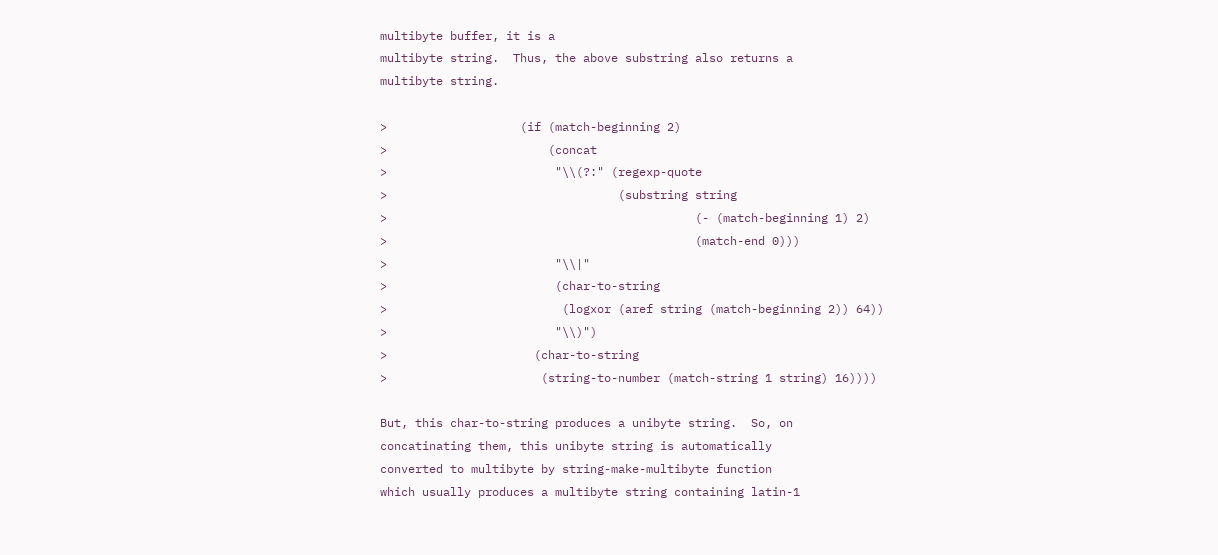multibyte buffer, it is a
multibyte string.  Thus, the above substring also returns a
multibyte string.

>                   (if (match-beginning 2)
>                       (concat
>                        "\\(?:" (regexp-quote
>                                 (substring string
>                                            (- (match-beginning 1) 2)
>                                            (match-end 0)))
>                        "\\|"
>                        (char-to-string
>                         (logxor (aref string (match-beginning 2)) 64))
>                        "\\)")
>                     (char-to-string
>                      (string-to-number (match-string 1 string) 16))))

But, this char-to-string produces a unibyte string.  So, on
concatinating them, this unibyte string is automatically
converted to multibyte by string-make-multibyte function
which usually produces a multibyte string containing latin-1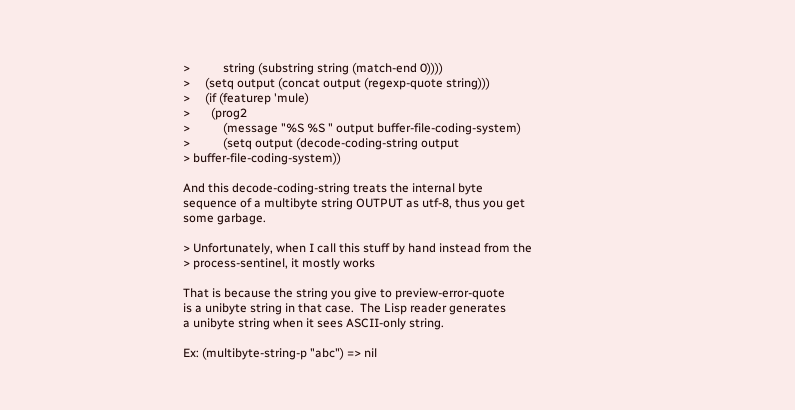>           string (substring string (match-end 0))))
>     (setq output (concat output (regexp-quote string)))
>     (if (featurep 'mule)
>       (prog2
>           (message "%S %S " output buffer-file-coding-system)
>           (setq output (decode-coding-string output
> buffer-file-coding-system))

And this decode-coding-string treats the internal byte
sequence of a multibyte string OUTPUT as utf-8, thus you get
some garbage.

> Unfortunately, when I call this stuff by hand instead from the
> process-sentinel, it mostly works

That is because the string you give to preview-error-quote
is a unibyte string in that case.  The Lisp reader generates
a unibyte string when it sees ASCII-only string.

Ex: (multibyte-string-p "abc") => nil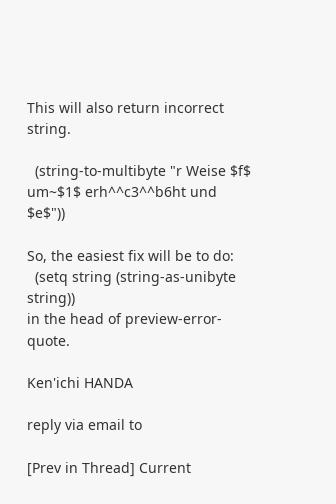This will also return incorrect string.

  (string-to-multibyte "r Weise $f$ um~$1$ erh^^c3^^b6ht und $e$"))

So, the easiest fix will be to do:
  (setq string (string-as-unibyte string))
in the head of preview-error-quote.

Ken'ichi HANDA

reply via email to

[Prev in Thread] Current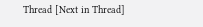Thread [Next in Thread]